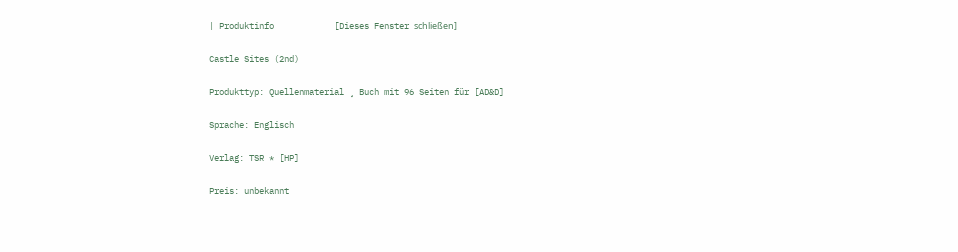| Produktinfo            [Dieses Fenster schließen]

Castle Sites (2nd)

Produkttyp: Quellenmaterial ¸ Buch mit 96 Seiten für [AD&D]

Sprache: Englisch

Verlag: TSR * [HP]

Preis: unbekannt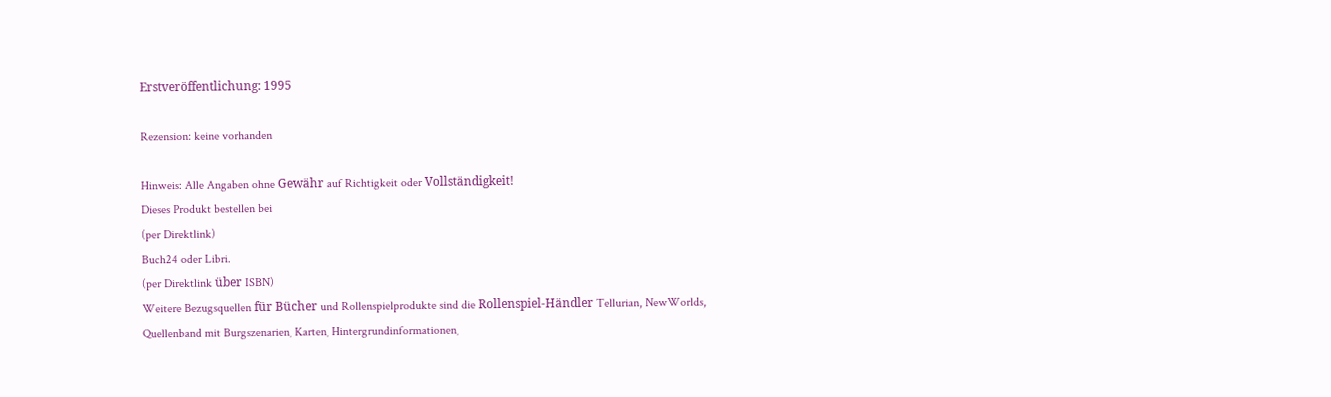Erstveröffentlichung: 1995

Rezension: keine vorhanden

Hinweis: Alle Angaben ohne Gewähr auf Richtigkeit oder Vollständigkeit!
Dieses Produkt bestellen bei
(per Direktlink)
Buch24 oder Libri.
(per Direktlink über ISBN)
Weitere Bezugsquellen für Bücher und Rollenspielprodukte sind die Rollenspiel-Händler Tellurian, NewWorlds,
Quellenband mit Burgszenarien¸ Karten¸ Hintergrundinformationen¸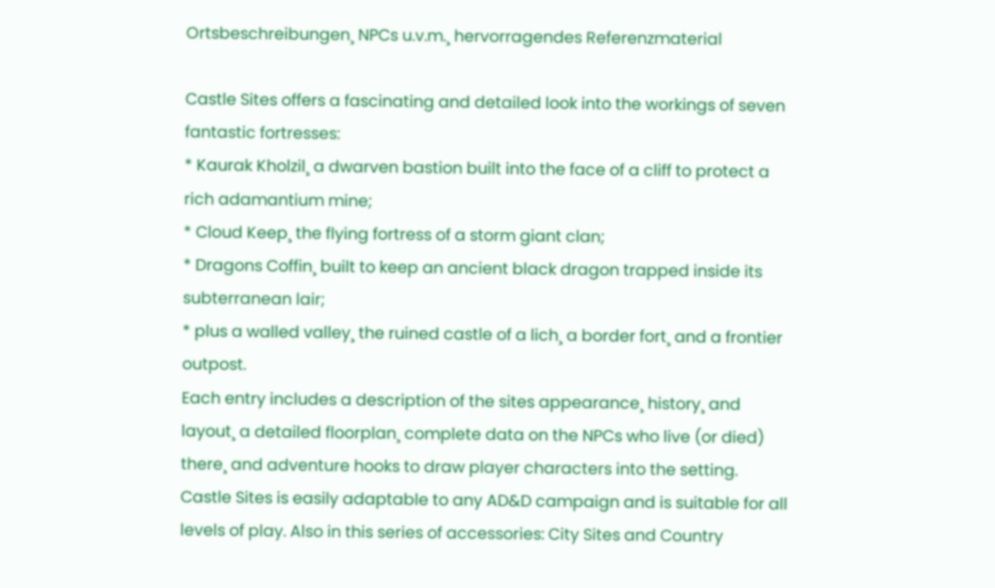Ortsbeschreibungen¸ NPCs u.v.m.¸ hervorragendes Referenzmaterial

Castle Sites offers a fascinating and detailed look into the workings of seven fantastic fortresses:
* Kaurak Kholzil¸ a dwarven bastion built into the face of a cliff to protect a rich adamantium mine;
* Cloud Keep¸ the flying fortress of a storm giant clan;
* Dragons Coffin¸ built to keep an ancient black dragon trapped inside its subterranean lair;
* plus a walled valley¸ the ruined castle of a lich¸ a border fort¸ and a frontier outpost.
Each entry includes a description of the sites appearance¸ history¸ and layout¸ a detailed floorplan¸ complete data on the NPCs who live (or died) there¸ and adventure hooks to draw player characters into the setting.
Castle Sites is easily adaptable to any AD&D campaign and is suitable for all levels of play. Also in this series of accessories: City Sites and Country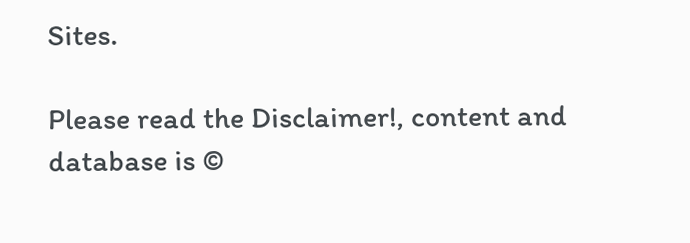Sites.

Please read the Disclaimer!, content and database is ©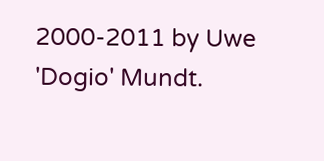2000-2011 by Uwe 'Dogio' Mundt.